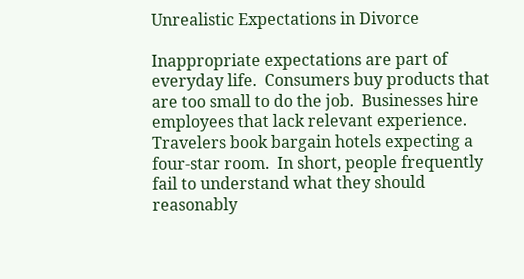Unrealistic Expectations in Divorce

Inappropriate expectations are part of everyday life.  Consumers buy products that are too small to do the job.  Businesses hire employees that lack relevant experience.  Travelers book bargain hotels expecting a four-star room.  In short, people frequently fail to understand what they should reasonably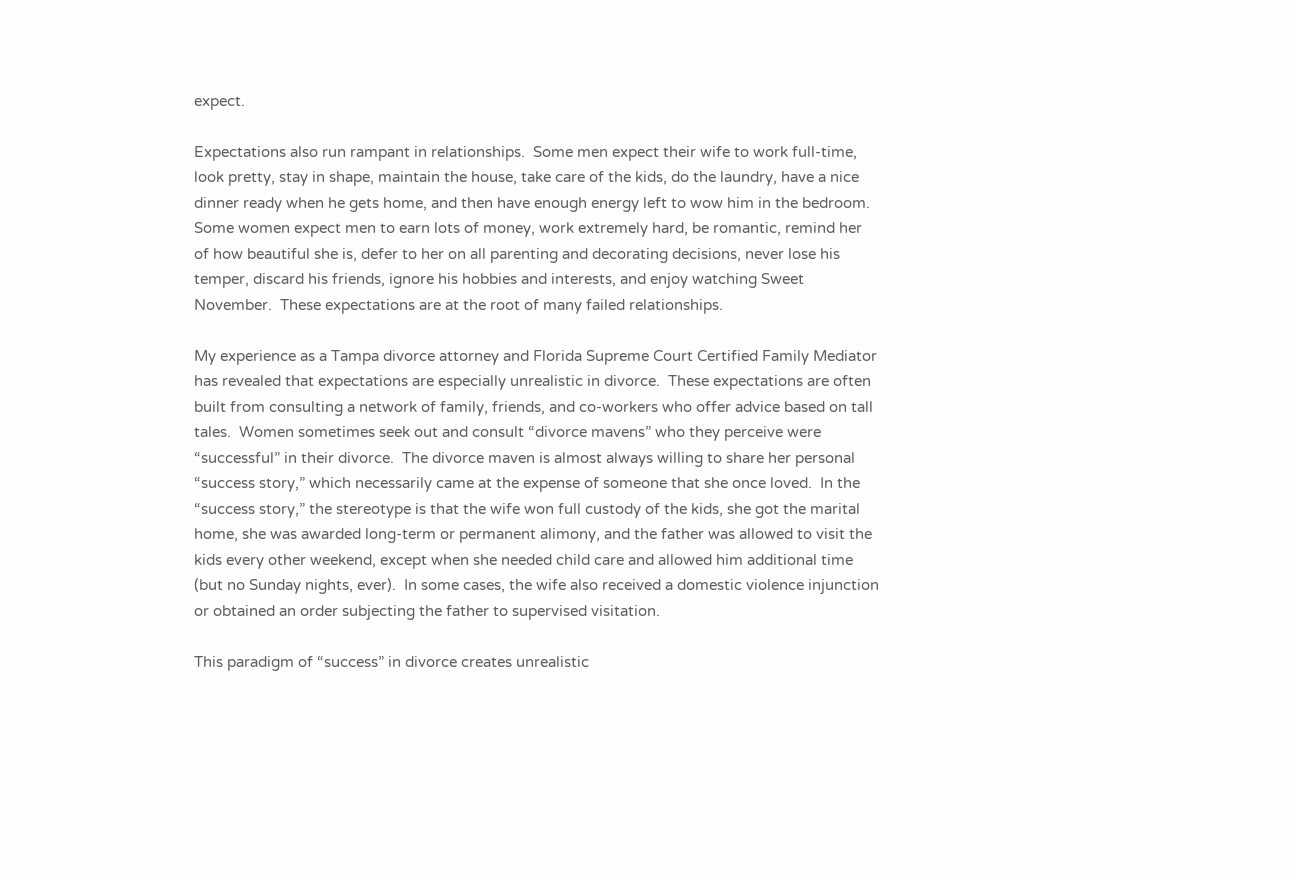expect.

Expectations also run rampant in relationships.  Some men expect their wife to work full-time, look pretty, stay in shape, maintain the house, take care of the kids, do the laundry, have a nice dinner ready when he gets home, and then have enough energy left to wow him in the bedroom.  Some women expect men to earn lots of money, work extremely hard, be romantic, remind her of how beautiful she is, defer to her on all parenting and decorating decisions, never lose his temper, discard his friends, ignore his hobbies and interests, and enjoy watching Sweet November.  These expectations are at the root of many failed relationships.

My experience as a Tampa divorce attorney and Florida Supreme Court Certified Family Mediator has revealed that expectations are especially unrealistic in divorce.  These expectations are often built from consulting a network of family, friends, and co-workers who offer advice based on tall tales.  Women sometimes seek out and consult “divorce mavens” who they perceive were “successful” in their divorce.  The divorce maven is almost always willing to share her personal “success story,” which necessarily came at the expense of someone that she once loved.  In the “success story,” the stereotype is that the wife won full custody of the kids, she got the marital home, she was awarded long-term or permanent alimony, and the father was allowed to visit the kids every other weekend, except when she needed child care and allowed him additional time (but no Sunday nights, ever).  In some cases, the wife also received a domestic violence injunction or obtained an order subjecting the father to supervised visitation.

This paradigm of “success” in divorce creates unrealistic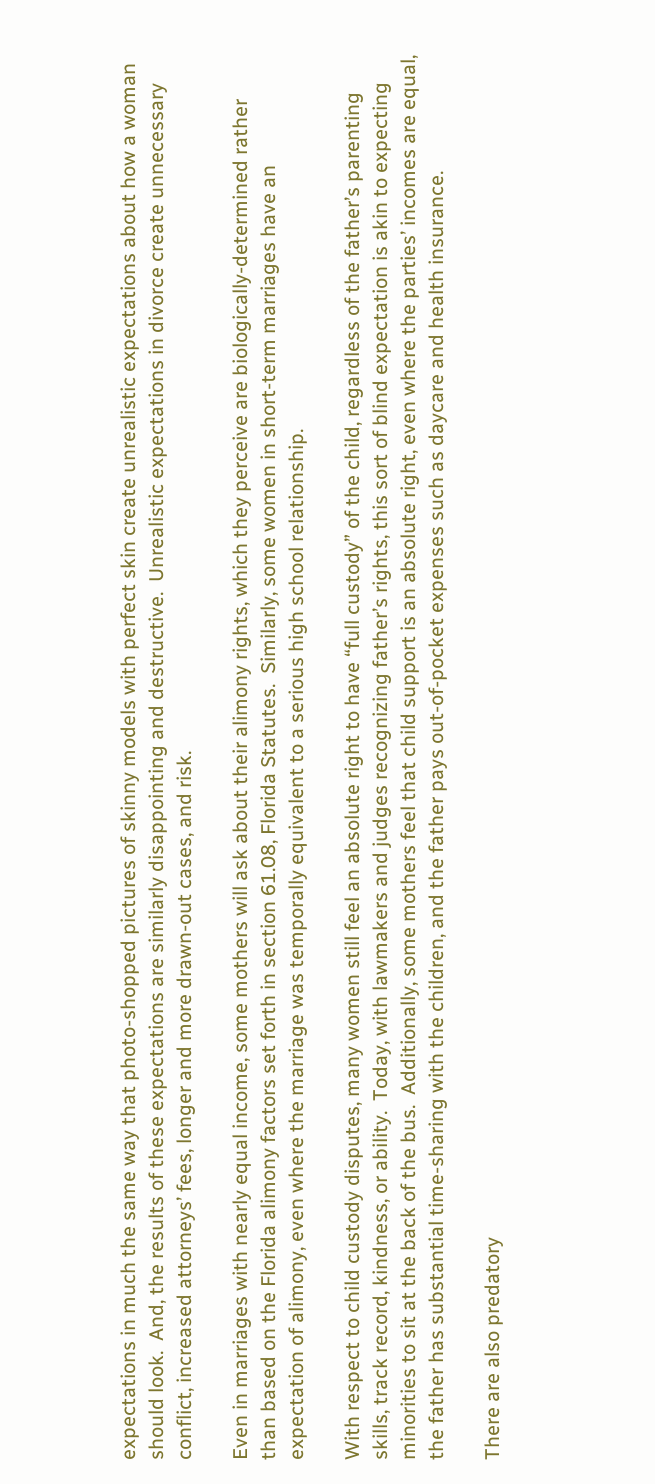expectations in much the same way that photo-shopped pictures of skinny models with perfect skin create unrealistic expectations about how a woman should look.  And, the results of these expectations are similarly disappointing and destructive.  Unrealistic expectations in divorce create unnecessary conflict, increased attorneys’ fees, longer and more drawn-out cases, and risk.

Even in marriages with nearly equal income, some mothers will ask about their alimony rights, which they perceive are biologically-determined rather than based on the Florida alimony factors set forth in section 61.08, Florida Statutes.  Similarly, some women in short-term marriages have an expectation of alimony, even where the marriage was temporally equivalent to a serious high school relationship.

With respect to child custody disputes, many women still feel an absolute right to have “full custody” of the child, regardless of the father’s parenting skills, track record, kindness, or ability.  Today, with lawmakers and judges recognizing father’s rights, this sort of blind expectation is akin to expecting minorities to sit at the back of the bus.  Additionally, some mothers feel that child support is an absolute right, even where the parties’ incomes are equal, the father has substantial time-sharing with the children, and the father pays out-of-pocket expenses such as daycare and health insurance.

There are also predatory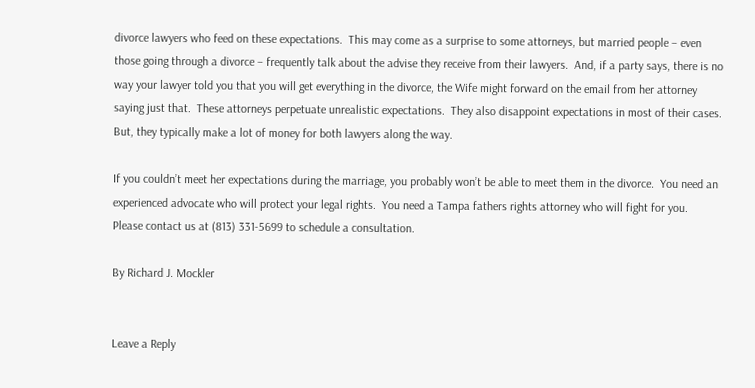divorce lawyers who feed on these expectations.  This may come as a surprise to some attorneys, but married people – even those going through a divorce – frequently talk about the advise they receive from their lawyers.  And, if a party says, there is no way your lawyer told you that you will get everything in the divorce, the Wife might forward on the email from her attorney saying just that.  These attorneys perpetuate unrealistic expectations.  They also disappoint expectations in most of their cases.  But, they typically make a lot of money for both lawyers along the way.

If you couldn’t meet her expectations during the marriage, you probably won’t be able to meet them in the divorce.  You need an experienced advocate who will protect your legal rights.  You need a Tampa fathers rights attorney who will fight for you.  Please contact us at (813) 331-5699 to schedule a consultation.

By Richard J. Mockler


Leave a Reply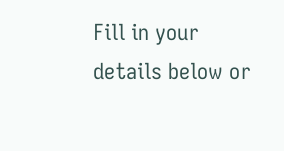Fill in your details below or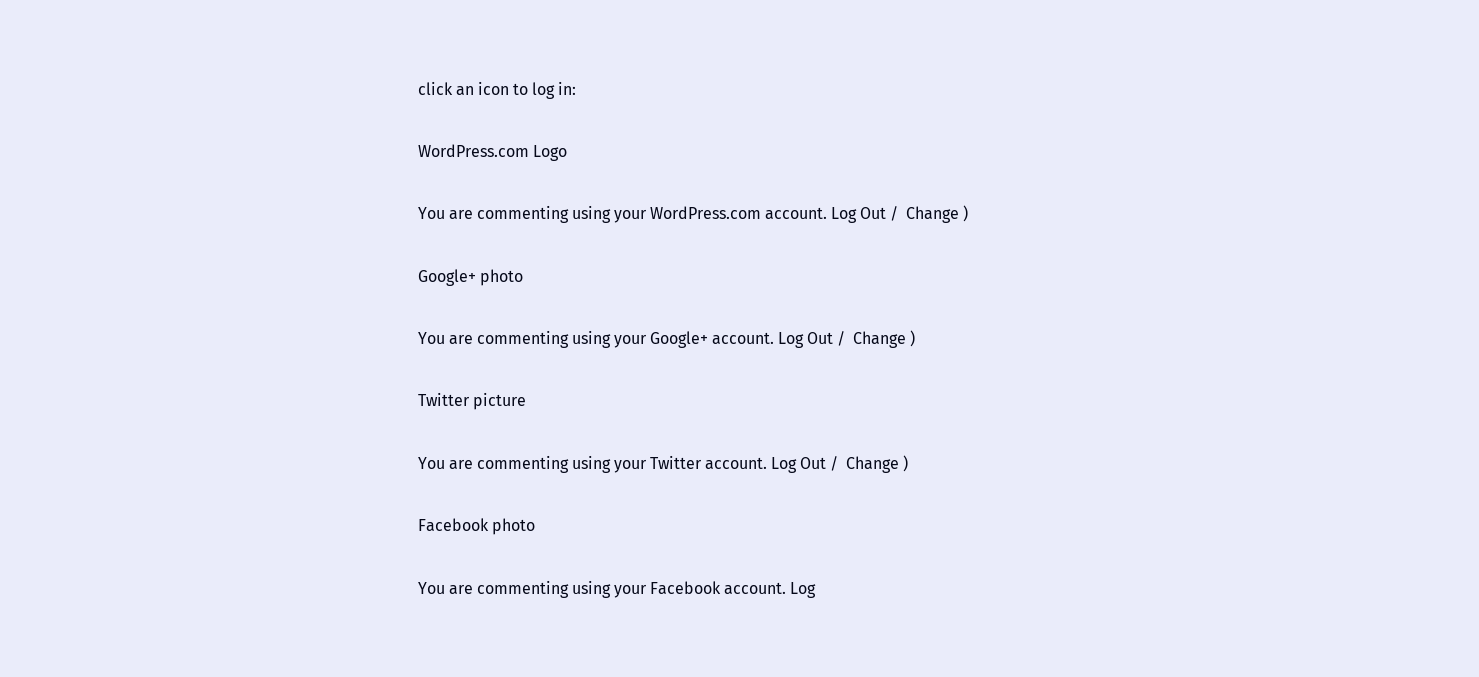click an icon to log in:

WordPress.com Logo

You are commenting using your WordPress.com account. Log Out /  Change )

Google+ photo

You are commenting using your Google+ account. Log Out /  Change )

Twitter picture

You are commenting using your Twitter account. Log Out /  Change )

Facebook photo

You are commenting using your Facebook account. Log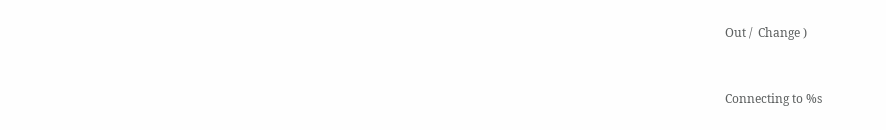Out /  Change )


Connecting to %s